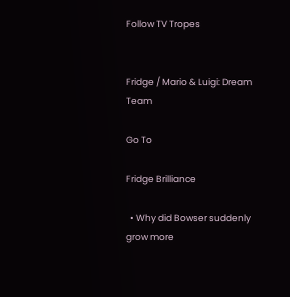Follow TV Tropes


Fridge / Mario & Luigi: Dream Team

Go To

Fridge Brilliance

  • Why did Bowser suddenly grow more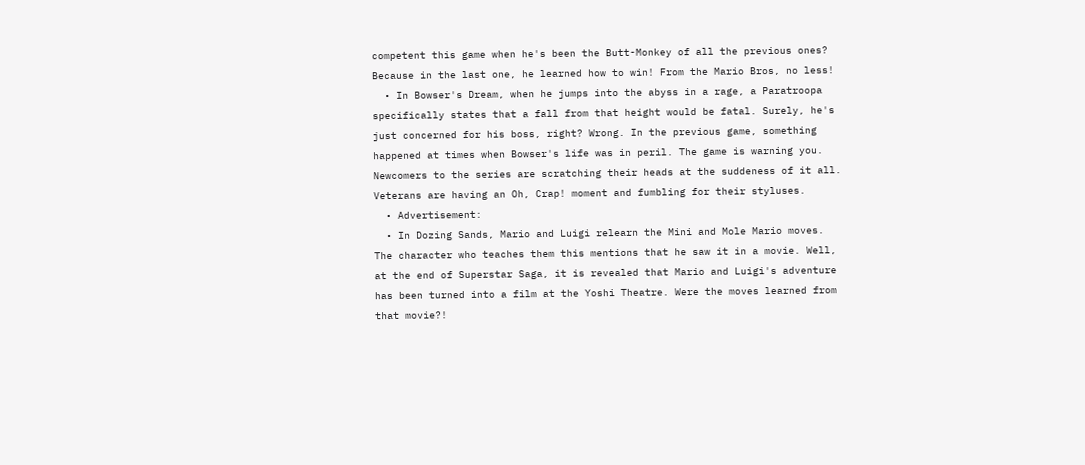competent this game when he's been the Butt-Monkey of all the previous ones? Because in the last one, he learned how to win! From the Mario Bros, no less!
  • In Bowser's Dream, when he jumps into the abyss in a rage, a Paratroopa specifically states that a fall from that height would be fatal. Surely, he's just concerned for his boss, right? Wrong. In the previous game, something happened at times when Bowser's life was in peril. The game is warning you. Newcomers to the series are scratching their heads at the suddeness of it all. Veterans are having an Oh, Crap! moment and fumbling for their styluses.
  • Advertisement:
  • In Dozing Sands, Mario and Luigi relearn the Mini and Mole Mario moves. The character who teaches them this mentions that he saw it in a movie. Well, at the end of Superstar Saga, it is revealed that Mario and Luigi's adventure has been turned into a film at the Yoshi Theatre. Were the moves learned from that movie?!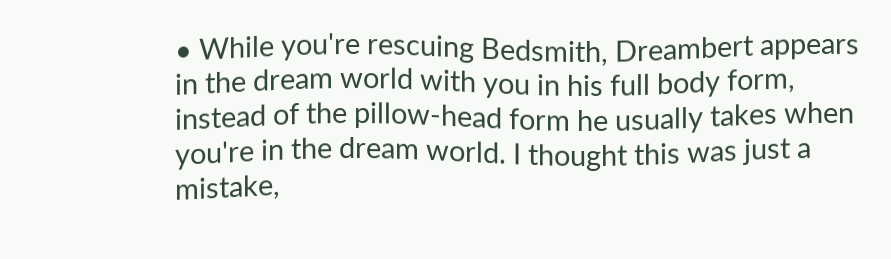• While you're rescuing Bedsmith, Dreambert appears in the dream world with you in his full body form, instead of the pillow-head form he usually takes when you're in the dream world. I thought this was just a mistake,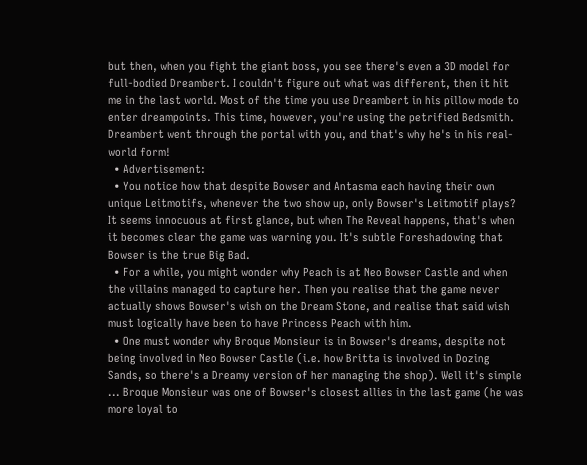but then, when you fight the giant boss, you see there's even a 3D model for full-bodied Dreambert. I couldn't figure out what was different, then it hit me in the last world. Most of the time you use Dreambert in his pillow mode to enter dreampoints. This time, however, you're using the petrified Bedsmith. Dreambert went through the portal with you, and that's why he's in his real-world form!
  • Advertisement:
  • You notice how that despite Bowser and Antasma each having their own unique Leitmotifs, whenever the two show up, only Bowser's Leitmotif plays? It seems innocuous at first glance, but when The Reveal happens, that's when it becomes clear the game was warning you. It's subtle Foreshadowing that Bowser is the true Big Bad.
  • For a while, you might wonder why Peach is at Neo Bowser Castle and when the villains managed to capture her. Then you realise that the game never actually shows Bowser's wish on the Dream Stone, and realise that said wish must logically have been to have Princess Peach with him.
  • One must wonder why Broque Monsieur is in Bowser's dreams, despite not being involved in Neo Bowser Castle (i.e. how Britta is involved in Dozing Sands, so there's a Dreamy version of her managing the shop). Well it's simple ... Broque Monsieur was one of Bowser's closest allies in the last game (he was more loyal to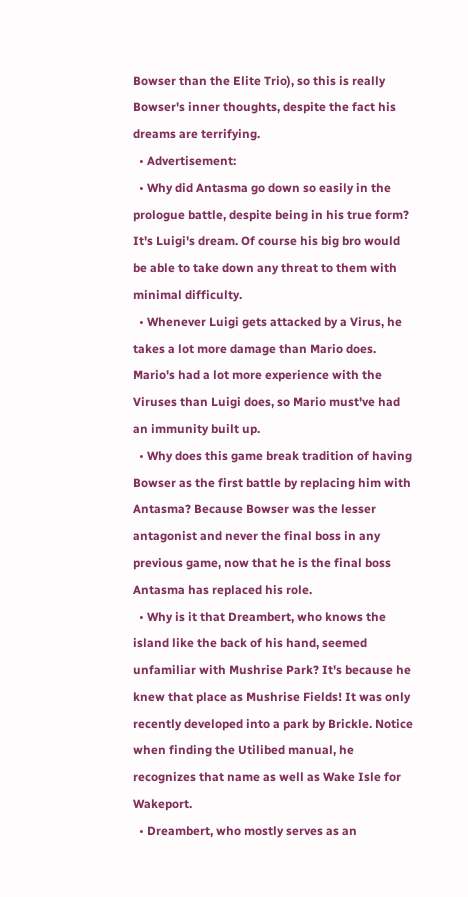Bowser than the Elite Trio), so this is really Bowser's inner thoughts, despite the fact his dreams are terrifying.
  • Advertisement:
  • Why did Antasma go down so easily in the prologue battle, despite being in his true form? It's Luigi's dream. Of course his big bro would be able to take down any threat to them with minimal difficulty.
  • Whenever Luigi gets attacked by a Virus, he takes a lot more damage than Mario does. Mario's had a lot more experience with the Viruses than Luigi does, so Mario must've had an immunity built up.
  • Why does this game break tradition of having Bowser as the first battle by replacing him with Antasma? Because Bowser was the lesser antagonist and never the final boss in any previous game, now that he is the final boss Antasma has replaced his role.
  • Why is it that Dreambert, who knows the island like the back of his hand, seemed unfamiliar with Mushrise Park? It's because he knew that place as Mushrise Fields! It was only recently developed into a park by Brickle. Notice when finding the Utilibed manual, he recognizes that name as well as Wake Isle for Wakeport.
  • Dreambert, who mostly serves as an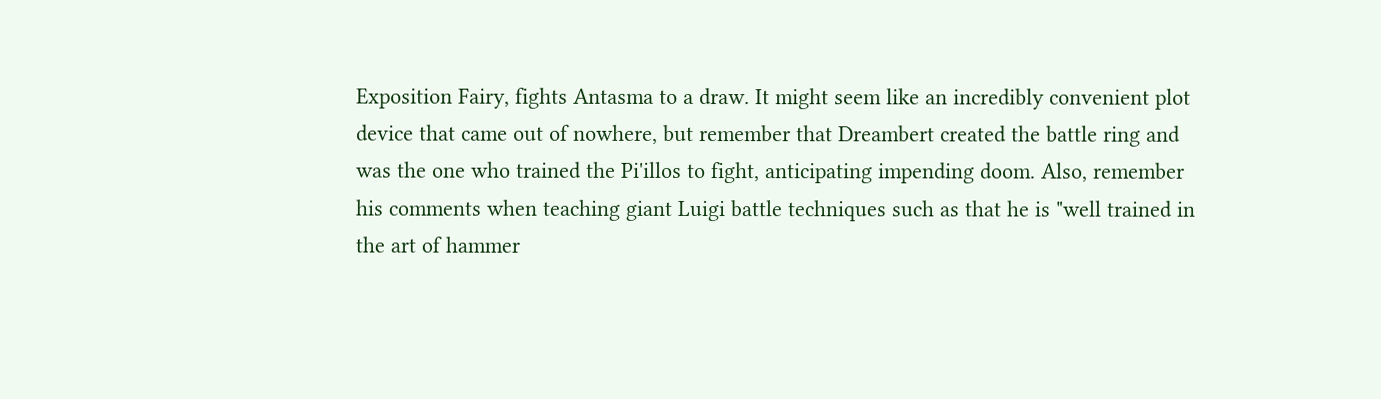Exposition Fairy, fights Antasma to a draw. It might seem like an incredibly convenient plot device that came out of nowhere, but remember that Dreambert created the battle ring and was the one who trained the Pi'illos to fight, anticipating impending doom. Also, remember his comments when teaching giant Luigi battle techniques such as that he is "well trained in the art of hammer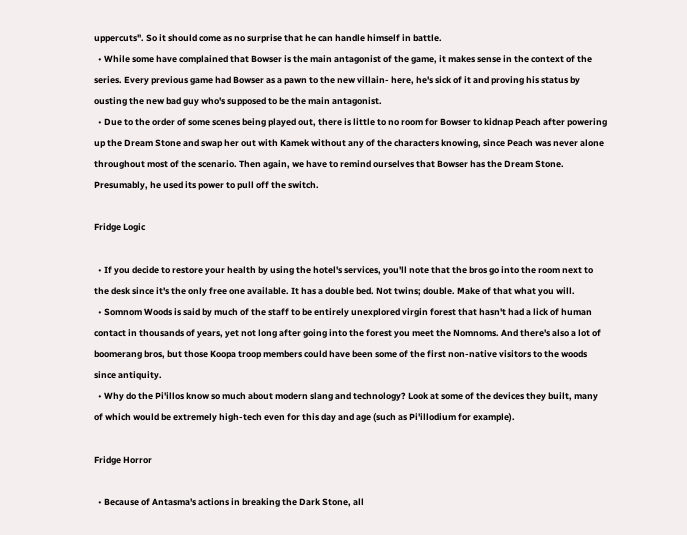uppercuts". So it should come as no surprise that he can handle himself in battle.
  • While some have complained that Bowser is the main antagonist of the game, it makes sense in the context of the series. Every previous game had Bowser as a pawn to the new villain- here, he's sick of it and proving his status by ousting the new bad guy who's supposed to be the main antagonist.
  • Due to the order of some scenes being played out, there is little to no room for Bowser to kidnap Peach after powering up the Dream Stone and swap her out with Kamek without any of the characters knowing, since Peach was never alone throughout most of the scenario. Then again, we have to remind ourselves that Bowser has the Dream Stone. Presumably, he used its power to pull off the switch.

Fridge Logic

  • If you decide to restore your health by using the hotel's services, you'll note that the bros go into the room next to the desk since it's the only free one available. It has a double bed. Not twins; double. Make of that what you will.
  • Somnom Woods is said by much of the staff to be entirely unexplored virgin forest that hasn't had a lick of human contact in thousands of years, yet not long after going into the forest you meet the Nomnoms. And there's also a lot of boomerang bros, but those Koopa troop members could have been some of the first non-native visitors to the woods since antiquity.
  • Why do the Pi'illos know so much about modern slang and technology? Look at some of the devices they built, many of which would be extremely high-tech even for this day and age (such as Pi'illodium for example).

Fridge Horror

  • Because of Antasma's actions in breaking the Dark Stone, all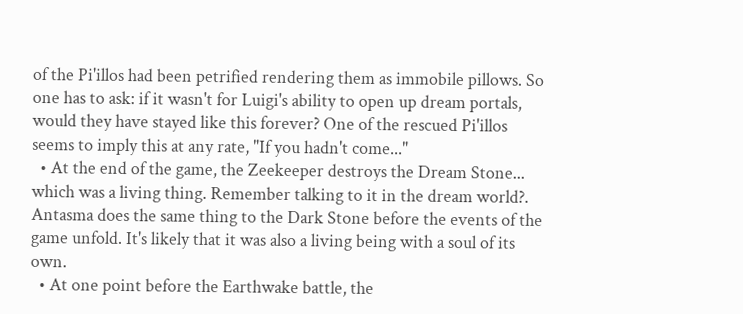of the Pi'illos had been petrified rendering them as immobile pillows. So one has to ask: if it wasn't for Luigi's ability to open up dream portals, would they have stayed like this forever? One of the rescued Pi'illos seems to imply this at any rate, "If you hadn't come..."
  • At the end of the game, the Zeekeeper destroys the Dream Stone... which was a living thing. Remember talking to it in the dream world?. Antasma does the same thing to the Dark Stone before the events of the game unfold. It's likely that it was also a living being with a soul of its own.
  • At one point before the Earthwake battle, the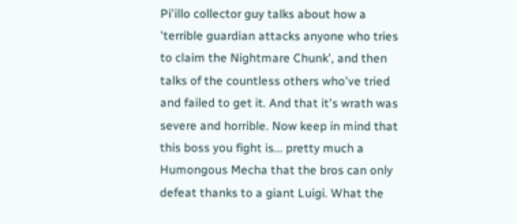Pi'illo collector guy talks about how a 'terrible guardian attacks anyone who tries to claim the Nightmare Chunk', and then talks of the countless others who've tried and failed to get it. And that it's wrath was severe and horrible. Now keep in mind that this boss you fight is... pretty much a Humongous Mecha that the bros can only defeat thanks to a giant Luigi. What the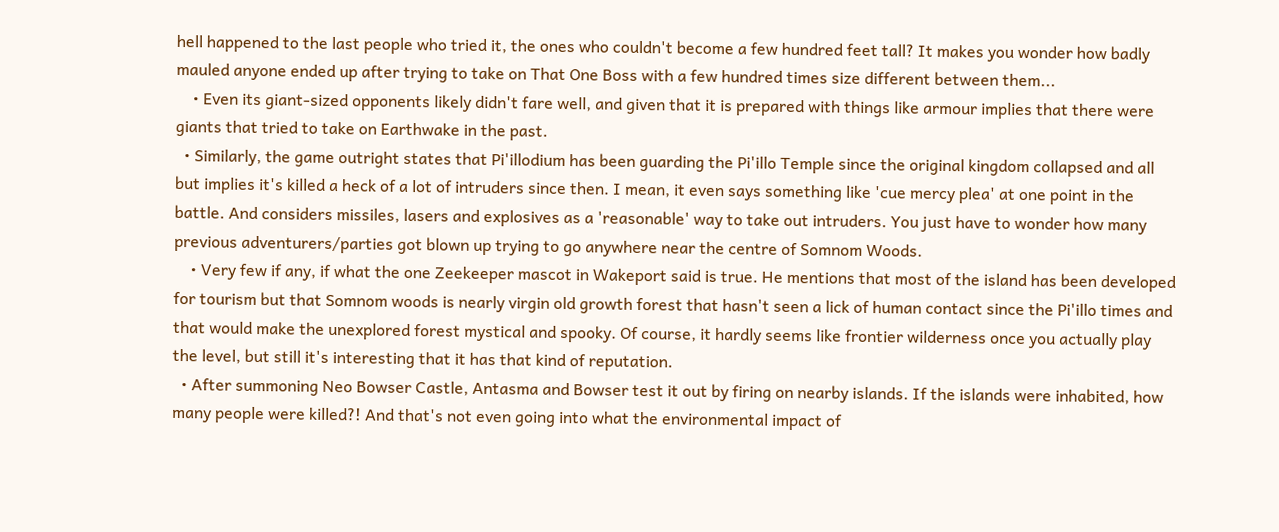hell happened to the last people who tried it, the ones who couldn't become a few hundred feet tall? It makes you wonder how badly mauled anyone ended up after trying to take on That One Boss with a few hundred times size different between them...
    • Even its giant-sized opponents likely didn't fare well, and given that it is prepared with things like armour implies that there were giants that tried to take on Earthwake in the past.
  • Similarly, the game outright states that Pi'illodium has been guarding the Pi'illo Temple since the original kingdom collapsed and all but implies it's killed a heck of a lot of intruders since then. I mean, it even says something like 'cue mercy plea' at one point in the battle. And considers missiles, lasers and explosives as a 'reasonable' way to take out intruders. You just have to wonder how many previous adventurers/parties got blown up trying to go anywhere near the centre of Somnom Woods.
    • Very few if any, if what the one Zeekeeper mascot in Wakeport said is true. He mentions that most of the island has been developed for tourism but that Somnom woods is nearly virgin old growth forest that hasn't seen a lick of human contact since the Pi'illo times and that would make the unexplored forest mystical and spooky. Of course, it hardly seems like frontier wilderness once you actually play the level, but still it's interesting that it has that kind of reputation.
  • After summoning Neo Bowser Castle, Antasma and Bowser test it out by firing on nearby islands. If the islands were inhabited, how many people were killed?! And that's not even going into what the environmental impact of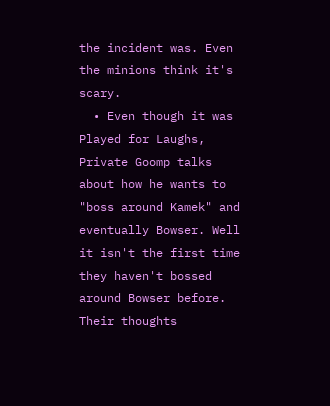the incident was. Even the minions think it's scary.
  • Even though it was Played for Laughs, Private Goomp talks about how he wants to "boss around Kamek" and eventually Bowser. Well it isn't the first time they haven't bossed around Bowser before. Their thoughts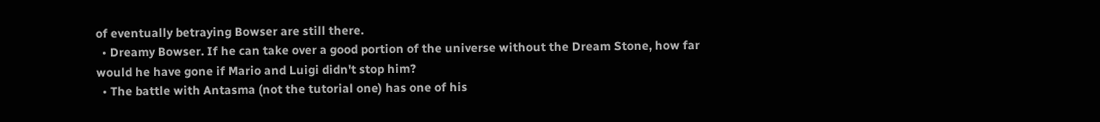of eventually betraying Bowser are still there.
  • Dreamy Bowser. If he can take over a good portion of the universe without the Dream Stone, how far would he have gone if Mario and Luigi didn't stop him?
  • The battle with Antasma (not the tutorial one) has one of his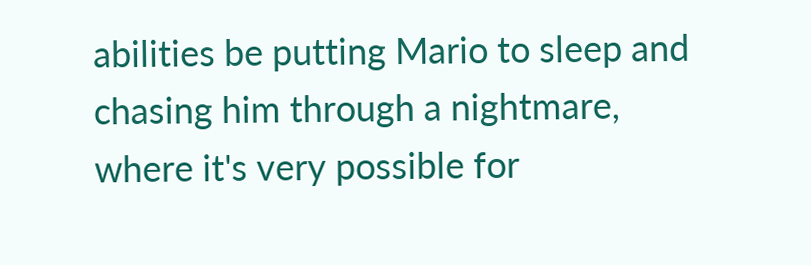abilities be putting Mario to sleep and chasing him through a nightmare, where it's very possible for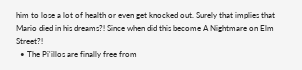him to lose a lot of health or even get knocked out. Surely that implies that Mario died in his dreams?! Since when did this become A Nightmare on Elm Street?!
  • The Pi'illos are finally free from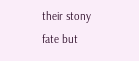their stony fate but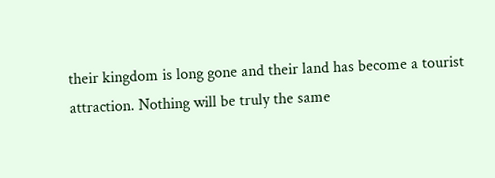their kingdom is long gone and their land has become a tourist attraction. Nothing will be truly the same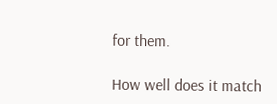for them.

How well does it match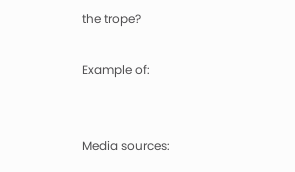the trope?

Example of:


Media sources: